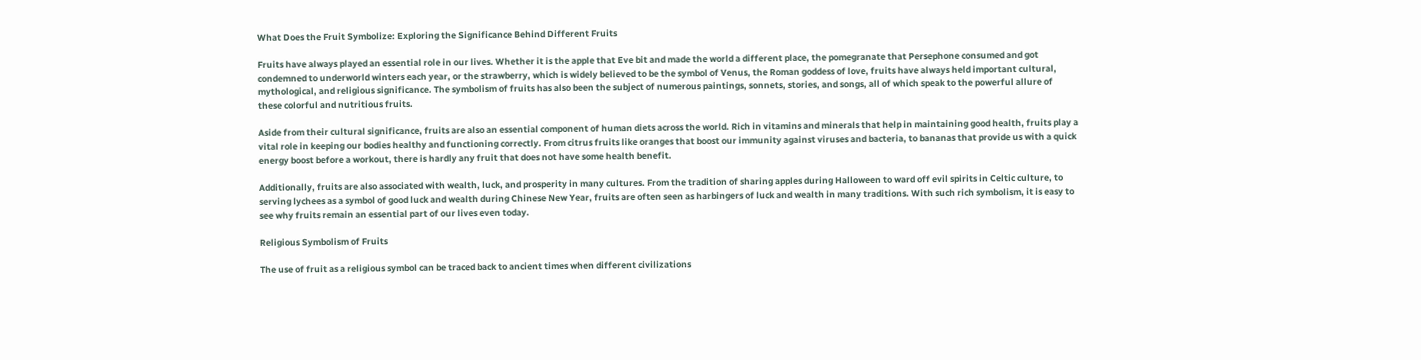What Does the Fruit Symbolize: Exploring the Significance Behind Different Fruits

Fruits have always played an essential role in our lives. Whether it is the apple that Eve bit and made the world a different place, the pomegranate that Persephone consumed and got condemned to underworld winters each year, or the strawberry, which is widely believed to be the symbol of Venus, the Roman goddess of love, fruits have always held important cultural, mythological, and religious significance. The symbolism of fruits has also been the subject of numerous paintings, sonnets, stories, and songs, all of which speak to the powerful allure of these colorful and nutritious fruits.

Aside from their cultural significance, fruits are also an essential component of human diets across the world. Rich in vitamins and minerals that help in maintaining good health, fruits play a vital role in keeping our bodies healthy and functioning correctly. From citrus fruits like oranges that boost our immunity against viruses and bacteria, to bananas that provide us with a quick energy boost before a workout, there is hardly any fruit that does not have some health benefit.

Additionally, fruits are also associated with wealth, luck, and prosperity in many cultures. From the tradition of sharing apples during Halloween to ward off evil spirits in Celtic culture, to serving lychees as a symbol of good luck and wealth during Chinese New Year, fruits are often seen as harbingers of luck and wealth in many traditions. With such rich symbolism, it is easy to see why fruits remain an essential part of our lives even today.

Religious Symbolism of Fruits

The use of fruit as a religious symbol can be traced back to ancient times when different civilizations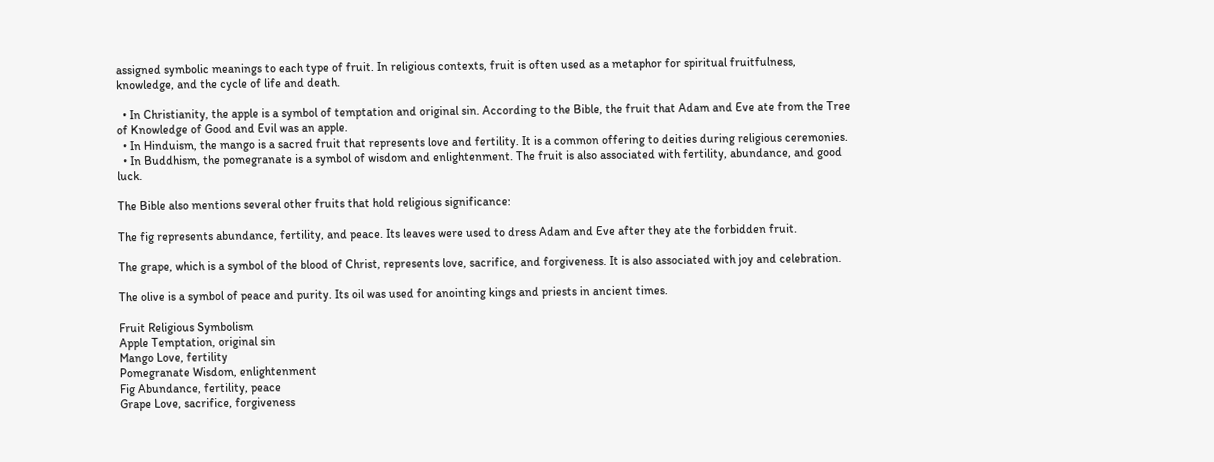assigned symbolic meanings to each type of fruit. In religious contexts, fruit is often used as a metaphor for spiritual fruitfulness, knowledge, and the cycle of life and death.

  • In Christianity, the apple is a symbol of temptation and original sin. According to the Bible, the fruit that Adam and Eve ate from the Tree of Knowledge of Good and Evil was an apple.
  • In Hinduism, the mango is a sacred fruit that represents love and fertility. It is a common offering to deities during religious ceremonies.
  • In Buddhism, the pomegranate is a symbol of wisdom and enlightenment. The fruit is also associated with fertility, abundance, and good luck.

The Bible also mentions several other fruits that hold religious significance:

The fig represents abundance, fertility, and peace. Its leaves were used to dress Adam and Eve after they ate the forbidden fruit.

The grape, which is a symbol of the blood of Christ, represents love, sacrifice, and forgiveness. It is also associated with joy and celebration.

The olive is a symbol of peace and purity. Its oil was used for anointing kings and priests in ancient times.

Fruit Religious Symbolism
Apple Temptation, original sin
Mango Love, fertility
Pomegranate Wisdom, enlightenment
Fig Abundance, fertility, peace
Grape Love, sacrifice, forgiveness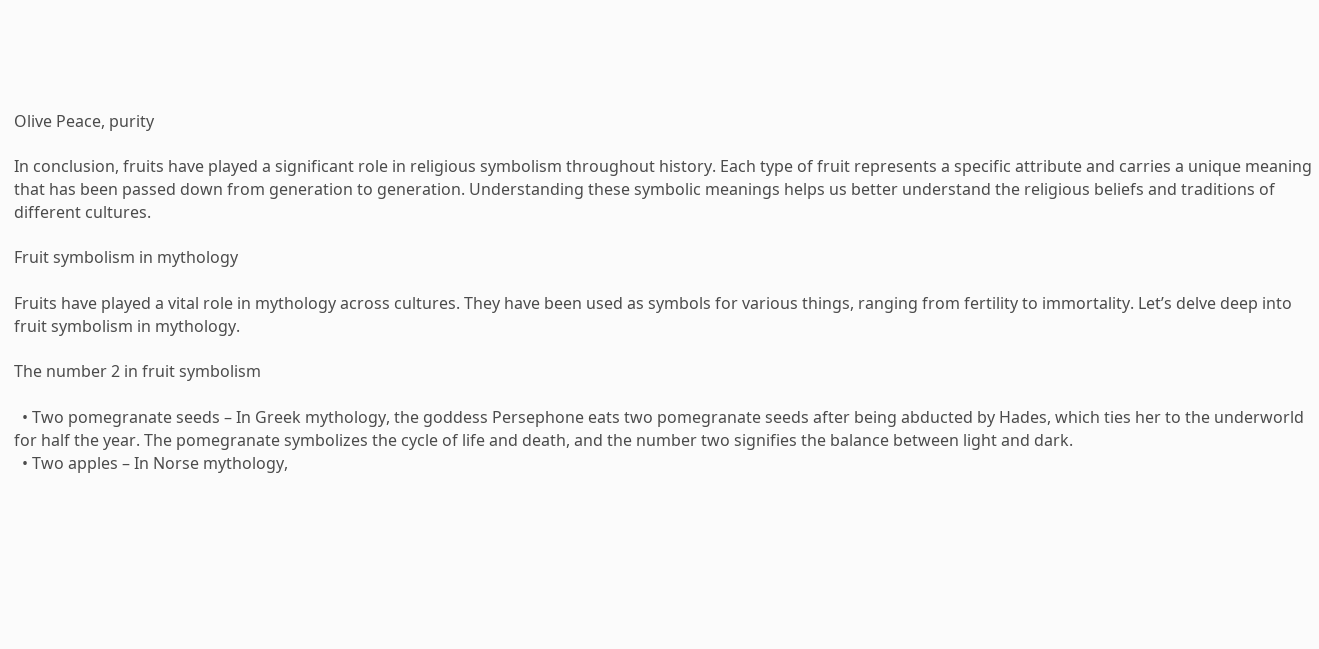Olive Peace, purity

In conclusion, fruits have played a significant role in religious symbolism throughout history. Each type of fruit represents a specific attribute and carries a unique meaning that has been passed down from generation to generation. Understanding these symbolic meanings helps us better understand the religious beliefs and traditions of different cultures.

Fruit symbolism in mythology

Fruits have played a vital role in mythology across cultures. They have been used as symbols for various things, ranging from fertility to immortality. Let’s delve deep into fruit symbolism in mythology.

The number 2 in fruit symbolism

  • Two pomegranate seeds – In Greek mythology, the goddess Persephone eats two pomegranate seeds after being abducted by Hades, which ties her to the underworld for half the year. The pomegranate symbolizes the cycle of life and death, and the number two signifies the balance between light and dark.
  • Two apples – In Norse mythology,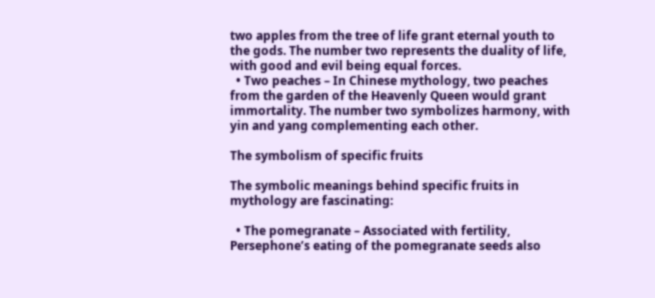two apples from the tree of life grant eternal youth to the gods. The number two represents the duality of life, with good and evil being equal forces.
  • Two peaches – In Chinese mythology, two peaches from the garden of the Heavenly Queen would grant immortality. The number two symbolizes harmony, with yin and yang complementing each other.

The symbolism of specific fruits

The symbolic meanings behind specific fruits in mythology are fascinating:

  • The pomegranate – Associated with fertility, Persephone’s eating of the pomegranate seeds also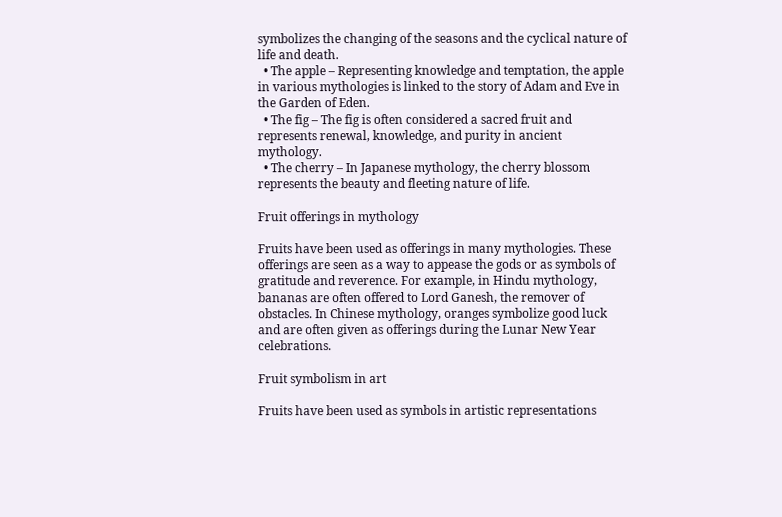symbolizes the changing of the seasons and the cyclical nature of life and death.
  • The apple – Representing knowledge and temptation, the apple in various mythologies is linked to the story of Adam and Eve in the Garden of Eden.
  • The fig – The fig is often considered a sacred fruit and represents renewal, knowledge, and purity in ancient mythology.
  • The cherry – In Japanese mythology, the cherry blossom represents the beauty and fleeting nature of life.

Fruit offerings in mythology

Fruits have been used as offerings in many mythologies. These offerings are seen as a way to appease the gods or as symbols of gratitude and reverence. For example, in Hindu mythology, bananas are often offered to Lord Ganesh, the remover of obstacles. In Chinese mythology, oranges symbolize good luck and are often given as offerings during the Lunar New Year celebrations.

Fruit symbolism in art

Fruits have been used as symbols in artistic representations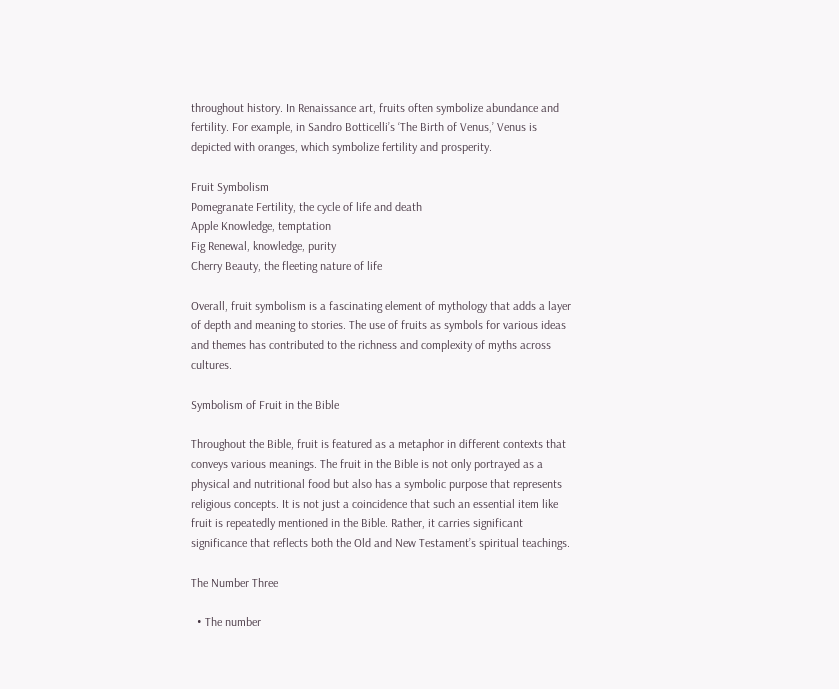throughout history. In Renaissance art, fruits often symbolize abundance and fertility. For example, in Sandro Botticelli’s ‘The Birth of Venus,’ Venus is depicted with oranges, which symbolize fertility and prosperity.

Fruit Symbolism
Pomegranate Fertility, the cycle of life and death
Apple Knowledge, temptation
Fig Renewal, knowledge, purity
Cherry Beauty, the fleeting nature of life

Overall, fruit symbolism is a fascinating element of mythology that adds a layer of depth and meaning to stories. The use of fruits as symbols for various ideas and themes has contributed to the richness and complexity of myths across cultures.

Symbolism of Fruit in the Bible

Throughout the Bible, fruit is featured as a metaphor in different contexts that conveys various meanings. The fruit in the Bible is not only portrayed as a physical and nutritional food but also has a symbolic purpose that represents religious concepts. It is not just a coincidence that such an essential item like fruit is repeatedly mentioned in the Bible. Rather, it carries significant significance that reflects both the Old and New Testament’s spiritual teachings.

The Number Three

  • The number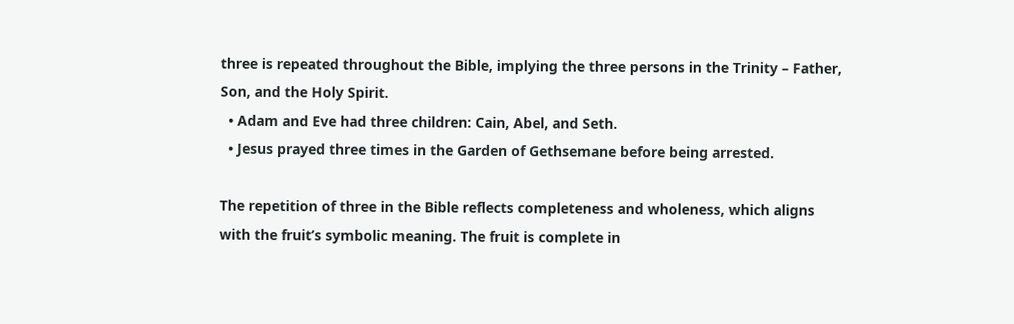three is repeated throughout the Bible, implying the three persons in the Trinity – Father, Son, and the Holy Spirit.
  • Adam and Eve had three children: Cain, Abel, and Seth.
  • Jesus prayed three times in the Garden of Gethsemane before being arrested.

The repetition of three in the Bible reflects completeness and wholeness, which aligns with the fruit’s symbolic meaning. The fruit is complete in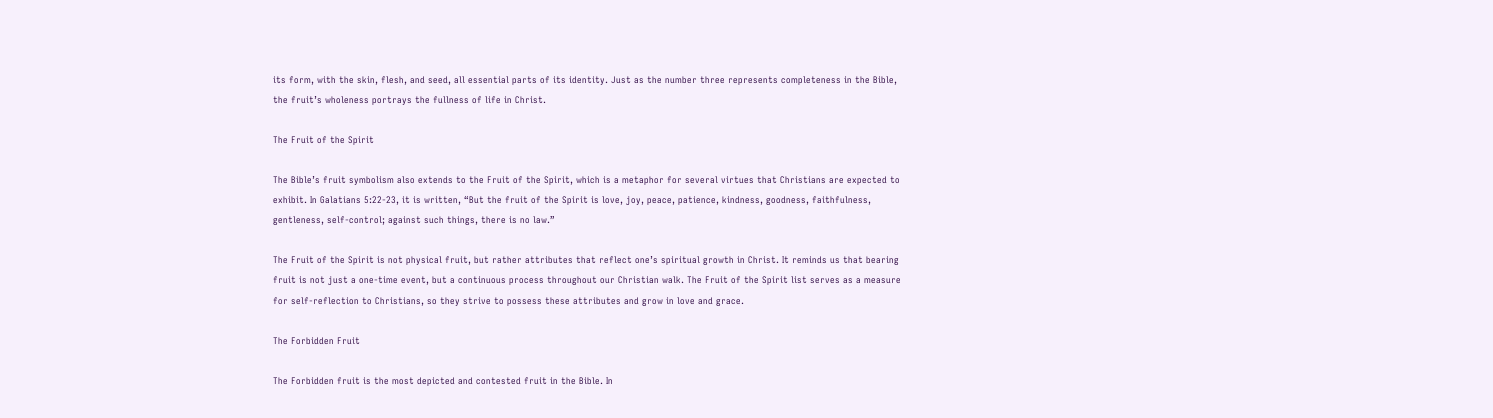its form, with the skin, flesh, and seed, all essential parts of its identity. Just as the number three represents completeness in the Bible, the fruit’s wholeness portrays the fullness of life in Christ.

The Fruit of the Spirit

The Bible’s fruit symbolism also extends to the Fruit of the Spirit, which is a metaphor for several virtues that Christians are expected to exhibit. In Galatians 5:22-23, it is written, “But the fruit of the Spirit is love, joy, peace, patience, kindness, goodness, faithfulness, gentleness, self-control; against such things, there is no law.”

The Fruit of the Spirit is not physical fruit, but rather attributes that reflect one’s spiritual growth in Christ. It reminds us that bearing fruit is not just a one-time event, but a continuous process throughout our Christian walk. The Fruit of the Spirit list serves as a measure for self-reflection to Christians, so they strive to possess these attributes and grow in love and grace.

The Forbidden Fruit

The Forbidden fruit is the most depicted and contested fruit in the Bible. In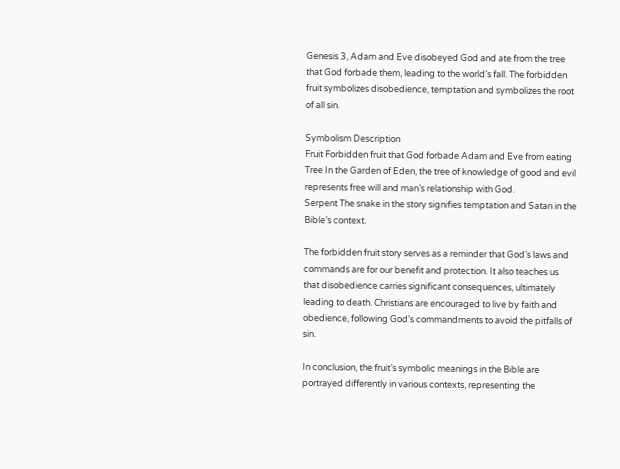Genesis 3, Adam and Eve disobeyed God and ate from the tree that God forbade them, leading to the world’s fall. The forbidden fruit symbolizes disobedience, temptation and symbolizes the root of all sin.

Symbolism Description
Fruit Forbidden fruit that God forbade Adam and Eve from eating
Tree In the Garden of Eden, the tree of knowledge of good and evil represents free will and man’s relationship with God.
Serpent The snake in the story signifies temptation and Satan in the Bible’s context.

The forbidden fruit story serves as a reminder that God’s laws and commands are for our benefit and protection. It also teaches us that disobedience carries significant consequences, ultimately leading to death. Christians are encouraged to live by faith and obedience, following God’s commandments to avoid the pitfalls of sin.

In conclusion, the fruit’s symbolic meanings in the Bible are portrayed differently in various contexts, representing the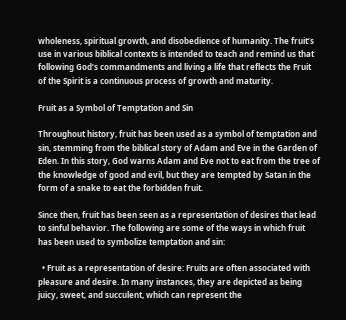wholeness, spiritual growth, and disobedience of humanity. The fruit’s use in various biblical contexts is intended to teach and remind us that following God’s commandments and living a life that reflects the Fruit of the Spirit is a continuous process of growth and maturity.

Fruit as a Symbol of Temptation and Sin

Throughout history, fruit has been used as a symbol of temptation and sin, stemming from the biblical story of Adam and Eve in the Garden of Eden. In this story, God warns Adam and Eve not to eat from the tree of the knowledge of good and evil, but they are tempted by Satan in the form of a snake to eat the forbidden fruit.

Since then, fruit has been seen as a representation of desires that lead to sinful behavior. The following are some of the ways in which fruit has been used to symbolize temptation and sin:

  • Fruit as a representation of desire: Fruits are often associated with pleasure and desire. In many instances, they are depicted as being juicy, sweet, and succulent, which can represent the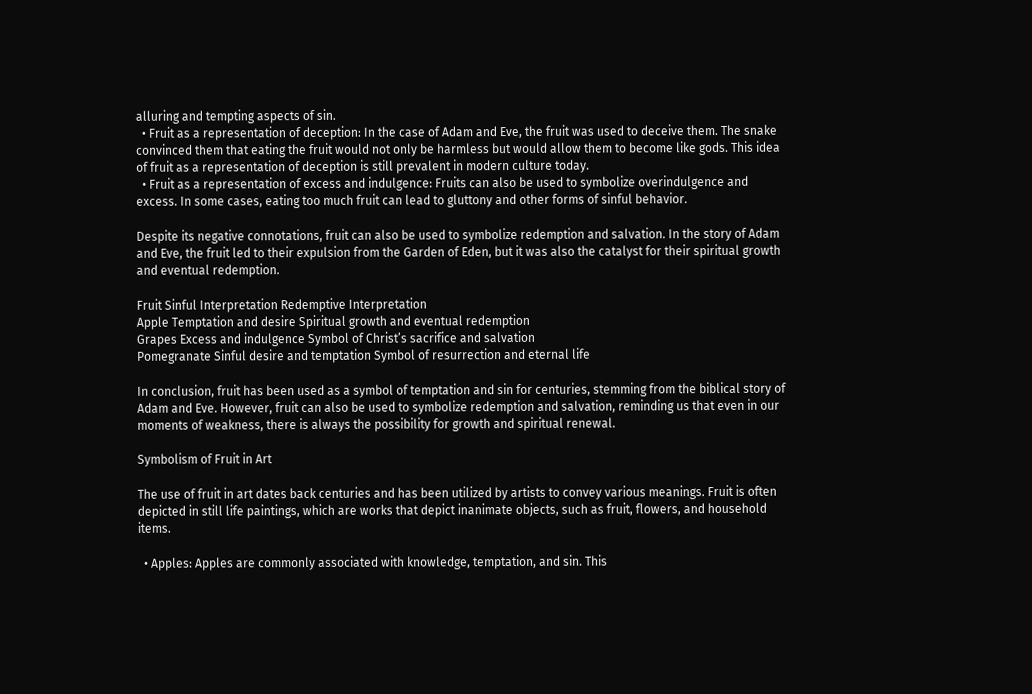alluring and tempting aspects of sin.
  • Fruit as a representation of deception: In the case of Adam and Eve, the fruit was used to deceive them. The snake convinced them that eating the fruit would not only be harmless but would allow them to become like gods. This idea of fruit as a representation of deception is still prevalent in modern culture today.
  • Fruit as a representation of excess and indulgence: Fruits can also be used to symbolize overindulgence and excess. In some cases, eating too much fruit can lead to gluttony and other forms of sinful behavior.

Despite its negative connotations, fruit can also be used to symbolize redemption and salvation. In the story of Adam and Eve, the fruit led to their expulsion from the Garden of Eden, but it was also the catalyst for their spiritual growth and eventual redemption.

Fruit Sinful Interpretation Redemptive Interpretation
Apple Temptation and desire Spiritual growth and eventual redemption
Grapes Excess and indulgence Symbol of Christ’s sacrifice and salvation
Pomegranate Sinful desire and temptation Symbol of resurrection and eternal life

In conclusion, fruit has been used as a symbol of temptation and sin for centuries, stemming from the biblical story of Adam and Eve. However, fruit can also be used to symbolize redemption and salvation, reminding us that even in our moments of weakness, there is always the possibility for growth and spiritual renewal.

Symbolism of Fruit in Art

The use of fruit in art dates back centuries and has been utilized by artists to convey various meanings. Fruit is often depicted in still life paintings, which are works that depict inanimate objects, such as fruit, flowers, and household items.

  • Apples: Apples are commonly associated with knowledge, temptation, and sin. This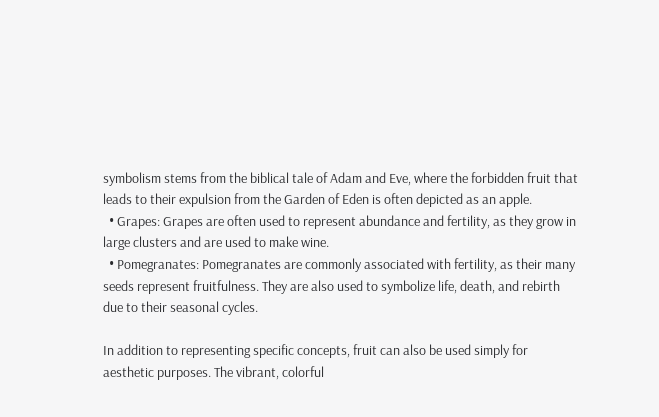symbolism stems from the biblical tale of Adam and Eve, where the forbidden fruit that leads to their expulsion from the Garden of Eden is often depicted as an apple.
  • Grapes: Grapes are often used to represent abundance and fertility, as they grow in large clusters and are used to make wine.
  • Pomegranates: Pomegranates are commonly associated with fertility, as their many seeds represent fruitfulness. They are also used to symbolize life, death, and rebirth due to their seasonal cycles.

In addition to representing specific concepts, fruit can also be used simply for aesthetic purposes. The vibrant, colorful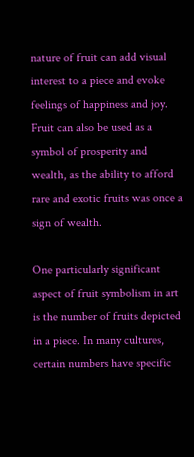nature of fruit can add visual interest to a piece and evoke feelings of happiness and joy. Fruit can also be used as a symbol of prosperity and wealth, as the ability to afford rare and exotic fruits was once a sign of wealth.

One particularly significant aspect of fruit symbolism in art is the number of fruits depicted in a piece. In many cultures, certain numbers have specific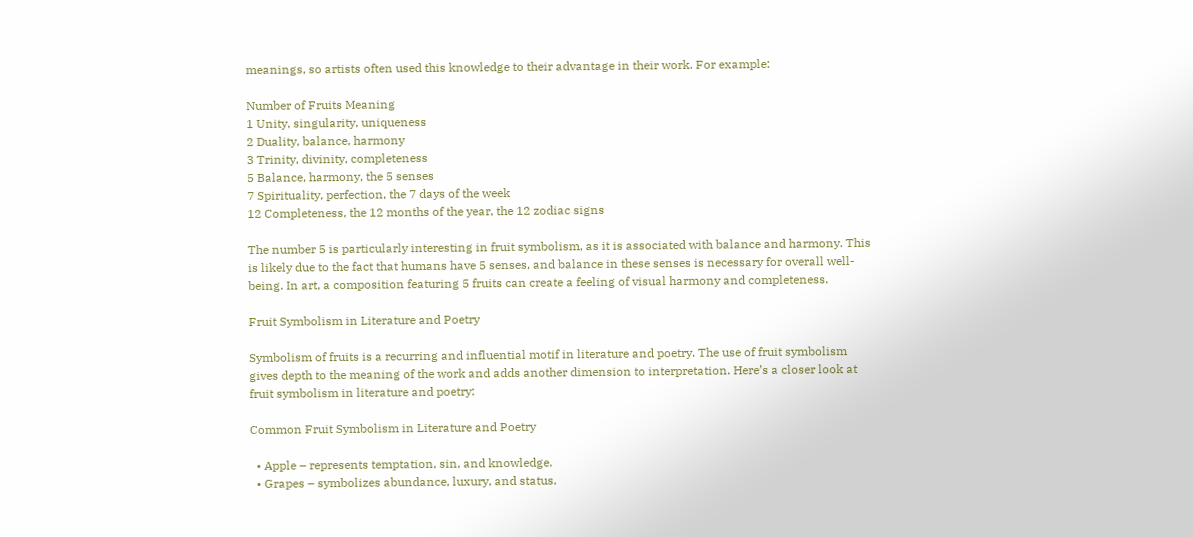meanings, so artists often used this knowledge to their advantage in their work. For example:

Number of Fruits Meaning
1 Unity, singularity, uniqueness
2 Duality, balance, harmony
3 Trinity, divinity, completeness
5 Balance, harmony, the 5 senses
7 Spirituality, perfection, the 7 days of the week
12 Completeness, the 12 months of the year, the 12 zodiac signs

The number 5 is particularly interesting in fruit symbolism, as it is associated with balance and harmony. This is likely due to the fact that humans have 5 senses, and balance in these senses is necessary for overall well-being. In art, a composition featuring 5 fruits can create a feeling of visual harmony and completeness.

Fruit Symbolism in Literature and Poetry

Symbolism of fruits is a recurring and influential motif in literature and poetry. The use of fruit symbolism gives depth to the meaning of the work and adds another dimension to interpretation. Here’s a closer look at fruit symbolism in literature and poetry:

Common Fruit Symbolism in Literature and Poetry

  • Apple – represents temptation, sin, and knowledge.
  • Grapes – symbolizes abundance, luxury, and status.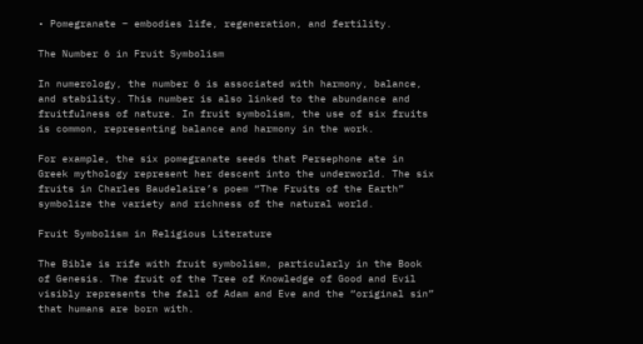• Pomegranate – embodies life, regeneration, and fertility.

The Number 6 in Fruit Symbolism

In numerology, the number 6 is associated with harmony, balance, and stability. This number is also linked to the abundance and fruitfulness of nature. In fruit symbolism, the use of six fruits is common, representing balance and harmony in the work.

For example, the six pomegranate seeds that Persephone ate in Greek mythology represent her descent into the underworld. The six fruits in Charles Baudelaire’s poem “The Fruits of the Earth” symbolize the variety and richness of the natural world.

Fruit Symbolism in Religious Literature

The Bible is rife with fruit symbolism, particularly in the Book of Genesis. The fruit of the Tree of Knowledge of Good and Evil visibly represents the fall of Adam and Eve and the “original sin” that humans are born with.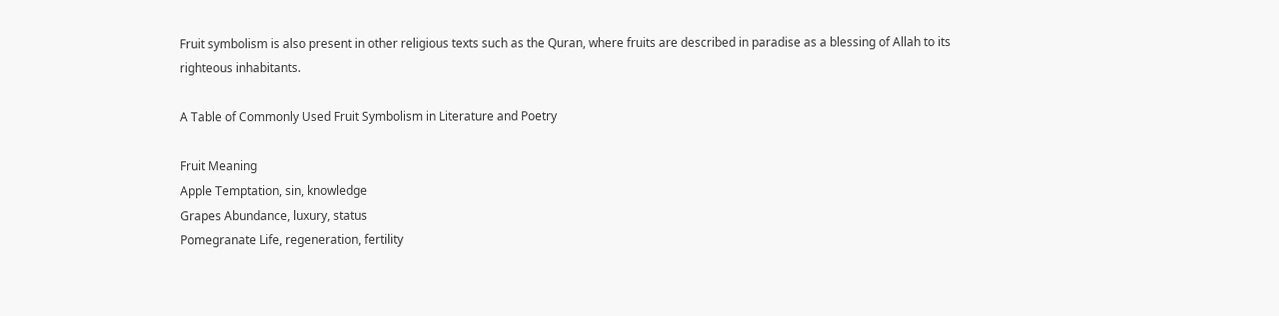Fruit symbolism is also present in other religious texts such as the Quran, where fruits are described in paradise as a blessing of Allah to its righteous inhabitants.

A Table of Commonly Used Fruit Symbolism in Literature and Poetry

Fruit Meaning
Apple Temptation, sin, knowledge
Grapes Abundance, luxury, status
Pomegranate Life, regeneration, fertility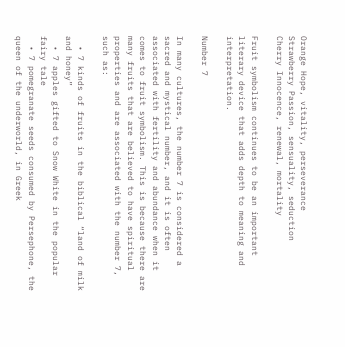Orange Hope, vitality, perseverance
Strawberry Passion, sensuality, seduction
Cherry Innocence, renewal, mortality

Fruit symbolism continues to be an important literary device that adds depth to meaning and interpretation.

Number 7

In many cultures, the number 7 is considered a sacred and mystical number, and it is often associated with fertility and abundance when it comes to fruit symbolism. This is because there are many fruits that are believed to have spiritual properties and are associated with the number 7, such as:

  • 7 kinds of fruits in the biblical “land of milk and honey”
  • 7 apples gifted to Snow White in the popular fairy tale
  • 7 pomegranate seeds consumed by Persephone, the queen of the underworld, in Greek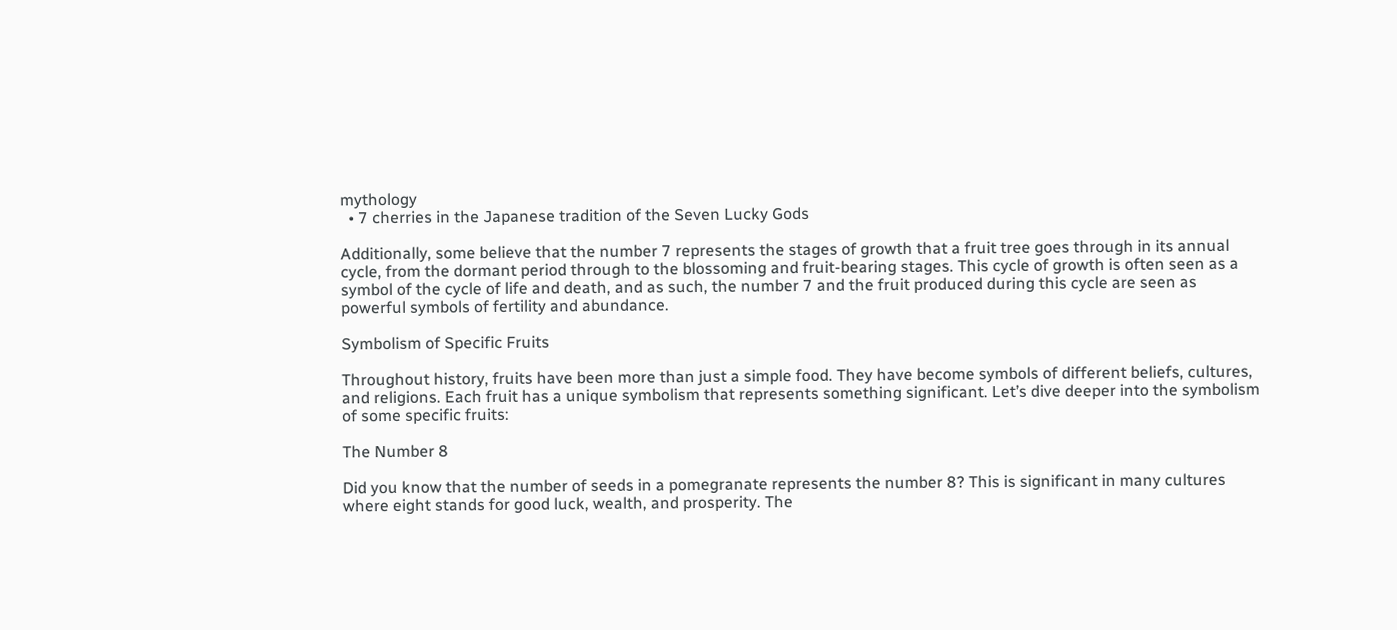mythology
  • 7 cherries in the Japanese tradition of the Seven Lucky Gods

Additionally, some believe that the number 7 represents the stages of growth that a fruit tree goes through in its annual cycle, from the dormant period through to the blossoming and fruit-bearing stages. This cycle of growth is often seen as a symbol of the cycle of life and death, and as such, the number 7 and the fruit produced during this cycle are seen as powerful symbols of fertility and abundance.

Symbolism of Specific Fruits

Throughout history, fruits have been more than just a simple food. They have become symbols of different beliefs, cultures, and religions. Each fruit has a unique symbolism that represents something significant. Let’s dive deeper into the symbolism of some specific fruits:

The Number 8

Did you know that the number of seeds in a pomegranate represents the number 8? This is significant in many cultures where eight stands for good luck, wealth, and prosperity. The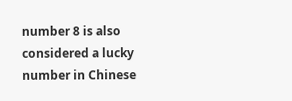number 8 is also considered a lucky number in Chinese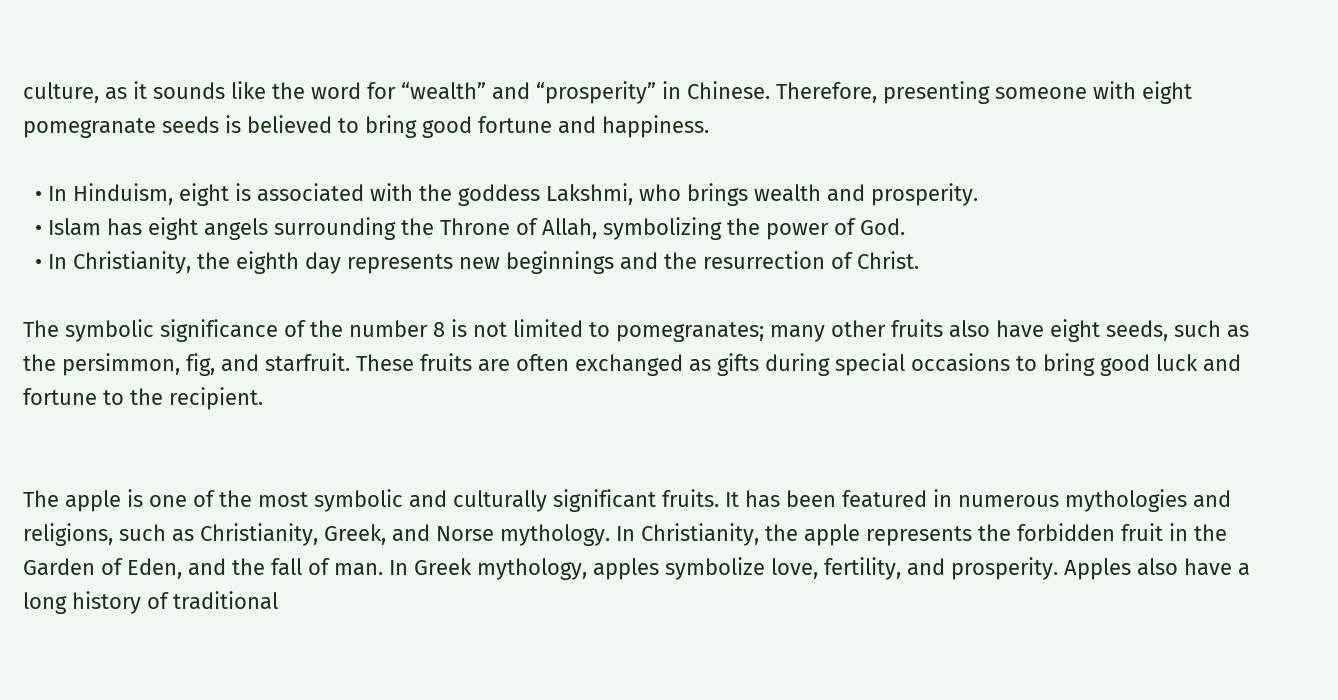culture, as it sounds like the word for “wealth” and “prosperity” in Chinese. Therefore, presenting someone with eight pomegranate seeds is believed to bring good fortune and happiness.

  • In Hinduism, eight is associated with the goddess Lakshmi, who brings wealth and prosperity.
  • Islam has eight angels surrounding the Throne of Allah, symbolizing the power of God.
  • In Christianity, the eighth day represents new beginnings and the resurrection of Christ.

The symbolic significance of the number 8 is not limited to pomegranates; many other fruits also have eight seeds, such as the persimmon, fig, and starfruit. These fruits are often exchanged as gifts during special occasions to bring good luck and fortune to the recipient.


The apple is one of the most symbolic and culturally significant fruits. It has been featured in numerous mythologies and religions, such as Christianity, Greek, and Norse mythology. In Christianity, the apple represents the forbidden fruit in the Garden of Eden, and the fall of man. In Greek mythology, apples symbolize love, fertility, and prosperity. Apples also have a long history of traditional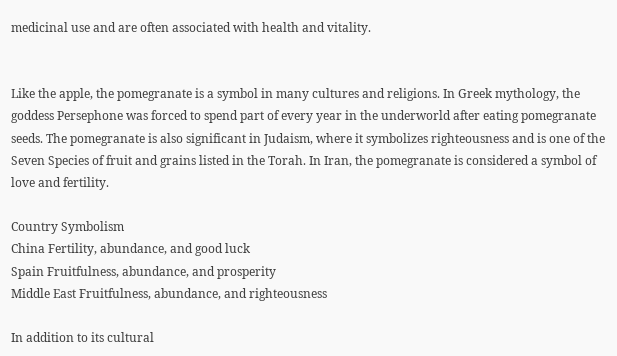medicinal use and are often associated with health and vitality.


Like the apple, the pomegranate is a symbol in many cultures and religions. In Greek mythology, the goddess Persephone was forced to spend part of every year in the underworld after eating pomegranate seeds. The pomegranate is also significant in Judaism, where it symbolizes righteousness and is one of the Seven Species of fruit and grains listed in the Torah. In Iran, the pomegranate is considered a symbol of love and fertility.

Country Symbolism
China Fertility, abundance, and good luck
Spain Fruitfulness, abundance, and prosperity
Middle East Fruitfulness, abundance, and righteousness

In addition to its cultural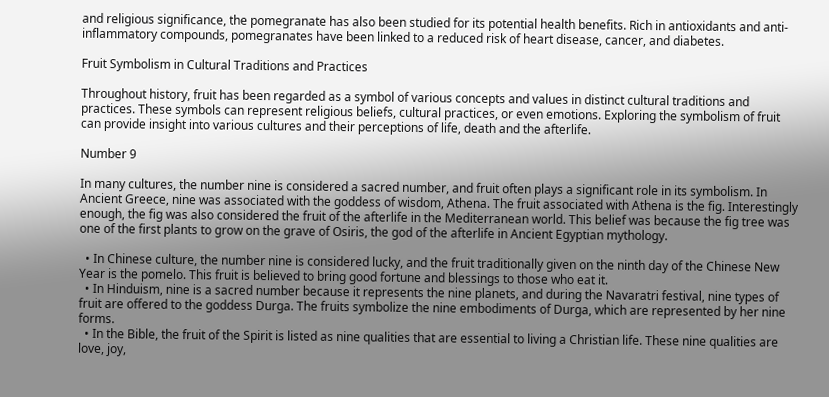and religious significance, the pomegranate has also been studied for its potential health benefits. Rich in antioxidants and anti-inflammatory compounds, pomegranates have been linked to a reduced risk of heart disease, cancer, and diabetes.

Fruit Symbolism in Cultural Traditions and Practices

Throughout history, fruit has been regarded as a symbol of various concepts and values in distinct cultural traditions and practices. These symbols can represent religious beliefs, cultural practices, or even emotions. Exploring the symbolism of fruit can provide insight into various cultures and their perceptions of life, death and the afterlife.

Number 9

In many cultures, the number nine is considered a sacred number, and fruit often plays a significant role in its symbolism. In Ancient Greece, nine was associated with the goddess of wisdom, Athena. The fruit associated with Athena is the fig. Interestingly enough, the fig was also considered the fruit of the afterlife in the Mediterranean world. This belief was because the fig tree was one of the first plants to grow on the grave of Osiris, the god of the afterlife in Ancient Egyptian mythology.

  • In Chinese culture, the number nine is considered lucky, and the fruit traditionally given on the ninth day of the Chinese New Year is the pomelo. This fruit is believed to bring good fortune and blessings to those who eat it.
  • In Hinduism, nine is a sacred number because it represents the nine planets, and during the Navaratri festival, nine types of fruit are offered to the goddess Durga. The fruits symbolize the nine embodiments of Durga, which are represented by her nine forms.
  • In the Bible, the fruit of the Spirit is listed as nine qualities that are essential to living a Christian life. These nine qualities are love, joy,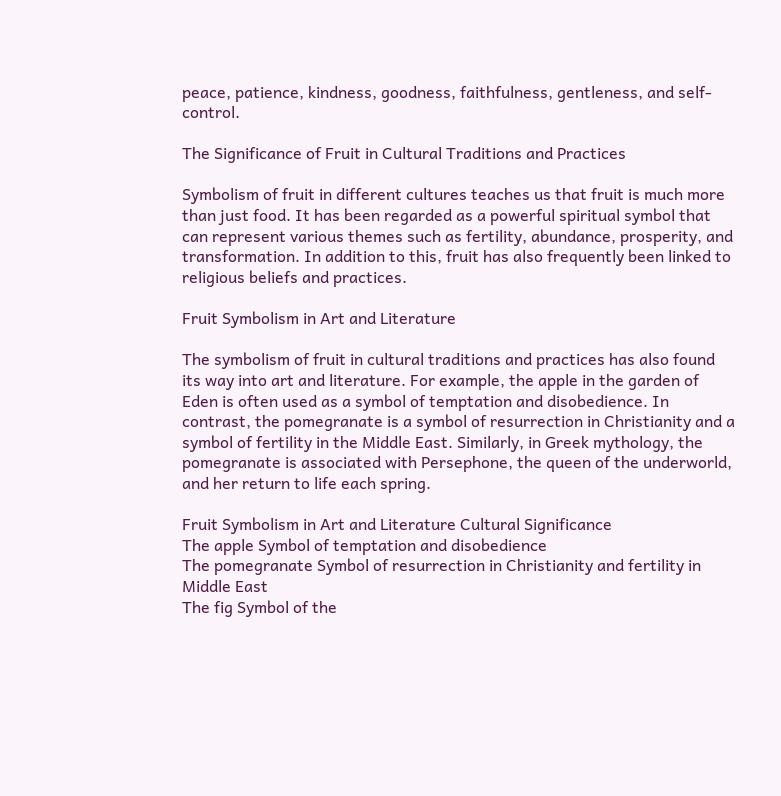peace, patience, kindness, goodness, faithfulness, gentleness, and self-control.

The Significance of Fruit in Cultural Traditions and Practices

Symbolism of fruit in different cultures teaches us that fruit is much more than just food. It has been regarded as a powerful spiritual symbol that can represent various themes such as fertility, abundance, prosperity, and transformation. In addition to this, fruit has also frequently been linked to religious beliefs and practices.

Fruit Symbolism in Art and Literature

The symbolism of fruit in cultural traditions and practices has also found its way into art and literature. For example, the apple in the garden of Eden is often used as a symbol of temptation and disobedience. In contrast, the pomegranate is a symbol of resurrection in Christianity and a symbol of fertility in the Middle East. Similarly, in Greek mythology, the pomegranate is associated with Persephone, the queen of the underworld, and her return to life each spring.

Fruit Symbolism in Art and Literature Cultural Significance
The apple Symbol of temptation and disobedience
The pomegranate Symbol of resurrection in Christianity and fertility in Middle East
The fig Symbol of the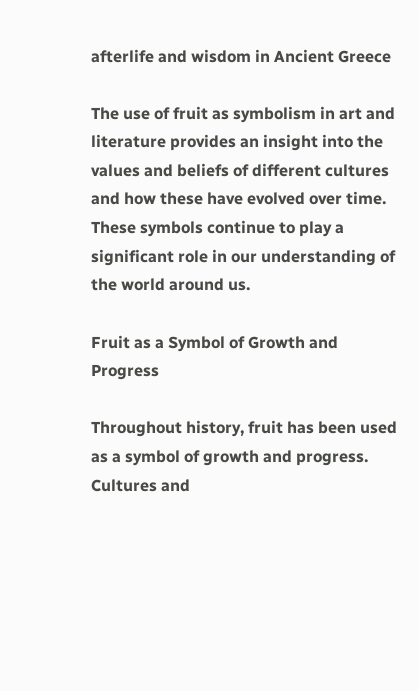afterlife and wisdom in Ancient Greece

The use of fruit as symbolism in art and literature provides an insight into the values and beliefs of different cultures and how these have evolved over time. These symbols continue to play a significant role in our understanding of the world around us.

Fruit as a Symbol of Growth and Progress

Throughout history, fruit has been used as a symbol of growth and progress. Cultures and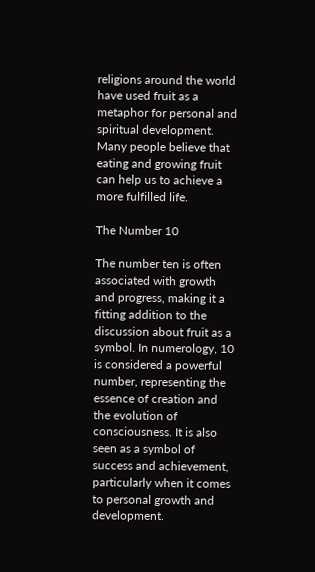religions around the world have used fruit as a metaphor for personal and spiritual development. Many people believe that eating and growing fruit can help us to achieve a more fulfilled life.

The Number 10

The number ten is often associated with growth and progress, making it a fitting addition to the discussion about fruit as a symbol. In numerology, 10 is considered a powerful number, representing the essence of creation and the evolution of consciousness. It is also seen as a symbol of success and achievement, particularly when it comes to personal growth and development.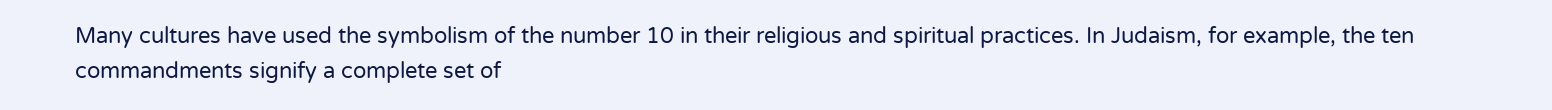Many cultures have used the symbolism of the number 10 in their religious and spiritual practices. In Judaism, for example, the ten commandments signify a complete set of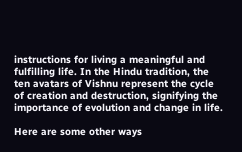instructions for living a meaningful and fulfilling life. In the Hindu tradition, the ten avatars of Vishnu represent the cycle of creation and destruction, signifying the importance of evolution and change in life.

Here are some other ways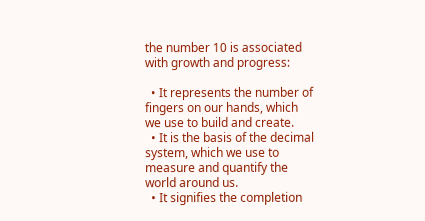the number 10 is associated with growth and progress:

  • It represents the number of fingers on our hands, which we use to build and create.
  • It is the basis of the decimal system, which we use to measure and quantify the world around us.
  • It signifies the completion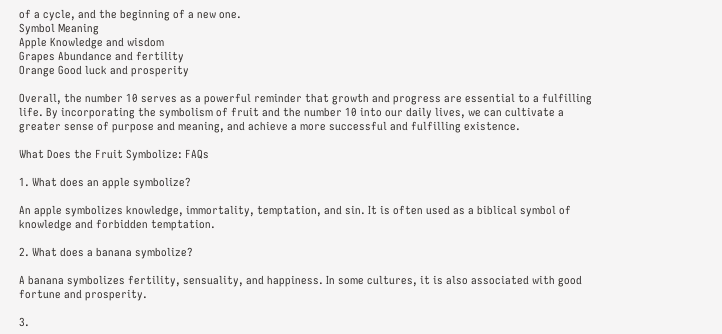of a cycle, and the beginning of a new one.
Symbol Meaning
Apple Knowledge and wisdom
Grapes Abundance and fertility
Orange Good luck and prosperity

Overall, the number 10 serves as a powerful reminder that growth and progress are essential to a fulfilling life. By incorporating the symbolism of fruit and the number 10 into our daily lives, we can cultivate a greater sense of purpose and meaning, and achieve a more successful and fulfilling existence.

What Does the Fruit Symbolize: FAQs

1. What does an apple symbolize?

An apple symbolizes knowledge, immortality, temptation, and sin. It is often used as a biblical symbol of knowledge and forbidden temptation.

2. What does a banana symbolize?

A banana symbolizes fertility, sensuality, and happiness. In some cultures, it is also associated with good fortune and prosperity.

3.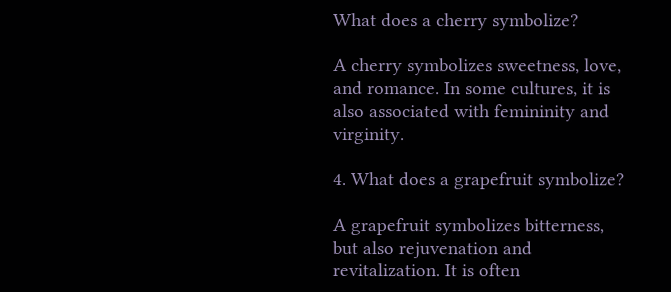What does a cherry symbolize?

A cherry symbolizes sweetness, love, and romance. In some cultures, it is also associated with femininity and virginity.

4. What does a grapefruit symbolize?

A grapefruit symbolizes bitterness, but also rejuvenation and revitalization. It is often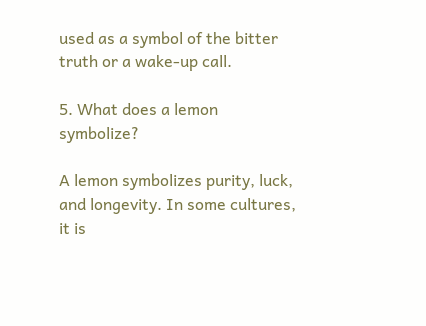used as a symbol of the bitter truth or a wake-up call.

5. What does a lemon symbolize?

A lemon symbolizes purity, luck, and longevity. In some cultures, it is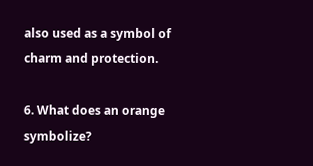also used as a symbol of charm and protection.

6. What does an orange symbolize?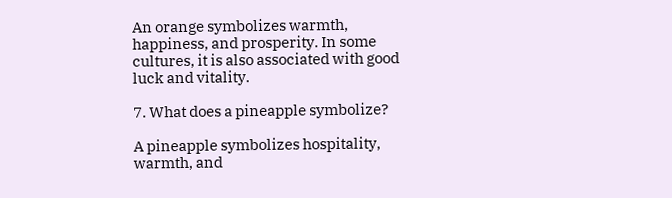An orange symbolizes warmth, happiness, and prosperity. In some cultures, it is also associated with good luck and vitality.

7. What does a pineapple symbolize?

A pineapple symbolizes hospitality, warmth, and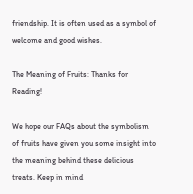friendship. It is often used as a symbol of welcome and good wishes.

The Meaning of Fruits: Thanks for Reading!

We hope our FAQs about the symbolism of fruits have given you some insight into the meaning behind these delicious treats. Keep in mind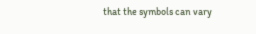that the symbols can vary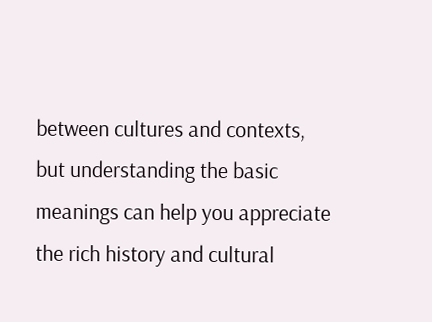between cultures and contexts, but understanding the basic meanings can help you appreciate the rich history and cultural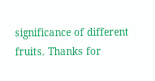significance of different fruits. Thanks for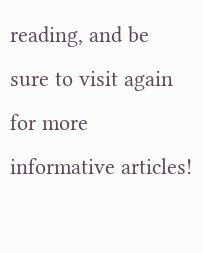reading, and be sure to visit again for more informative articles!